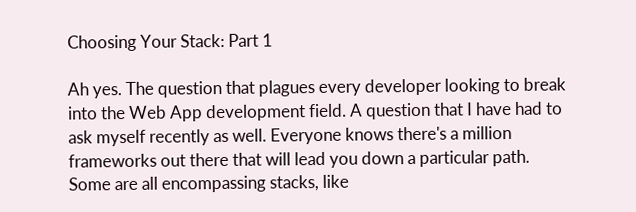Choosing Your Stack: Part 1

Ah yes. The question that plagues every developer looking to break into the Web App development field. A question that I have had to ask myself recently as well. Everyone knows there's a million frameworks out there that will lead you down a particular path. Some are all encompassing stacks, like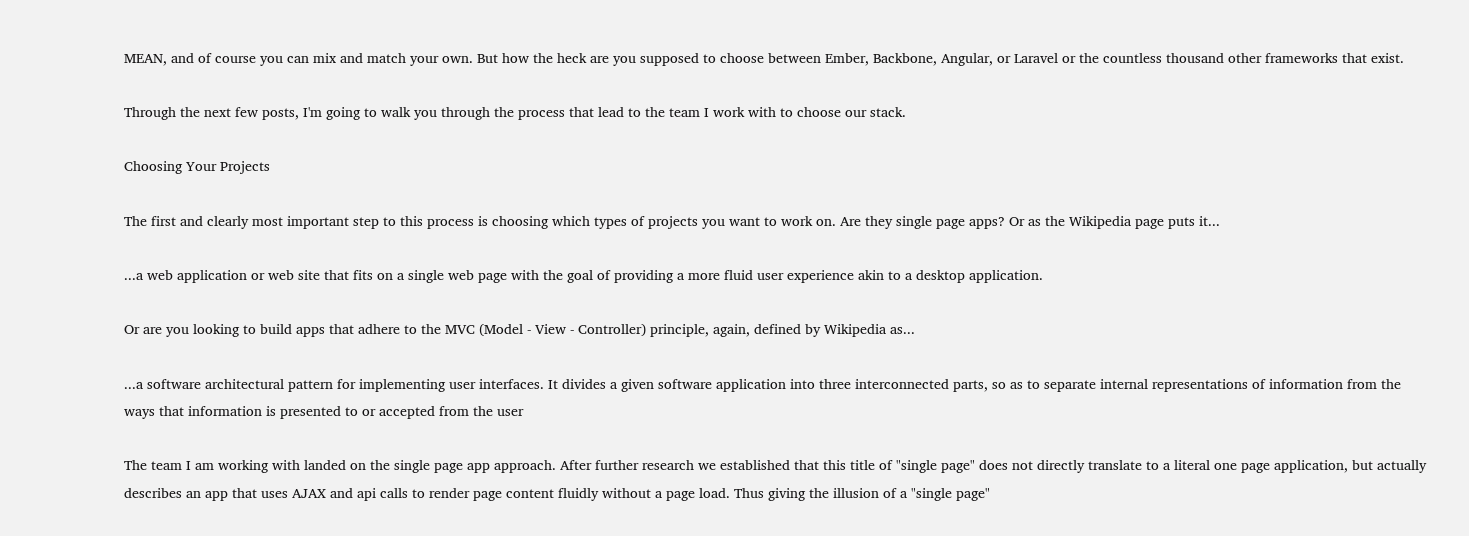MEAN, and of course you can mix and match your own. But how the heck are you supposed to choose between Ember, Backbone, Angular, or Laravel or the countless thousand other frameworks that exist.

Through the next few posts, I'm going to walk you through the process that lead to the team I work with to choose our stack.

Choosing Your Projects

The first and clearly most important step to this process is choosing which types of projects you want to work on. Are they single page apps? Or as the Wikipedia page puts it...

...a web application or web site that fits on a single web page with the goal of providing a more fluid user experience akin to a desktop application.

Or are you looking to build apps that adhere to the MVC (Model - View - Controller) principle, again, defined by Wikipedia as...

...a software architectural pattern for implementing user interfaces. It divides a given software application into three interconnected parts, so as to separate internal representations of information from the ways that information is presented to or accepted from the user

The team I am working with landed on the single page app approach. After further research we established that this title of "single page" does not directly translate to a literal one page application, but actually describes an app that uses AJAX and api calls to render page content fluidly without a page load. Thus giving the illusion of a "single page"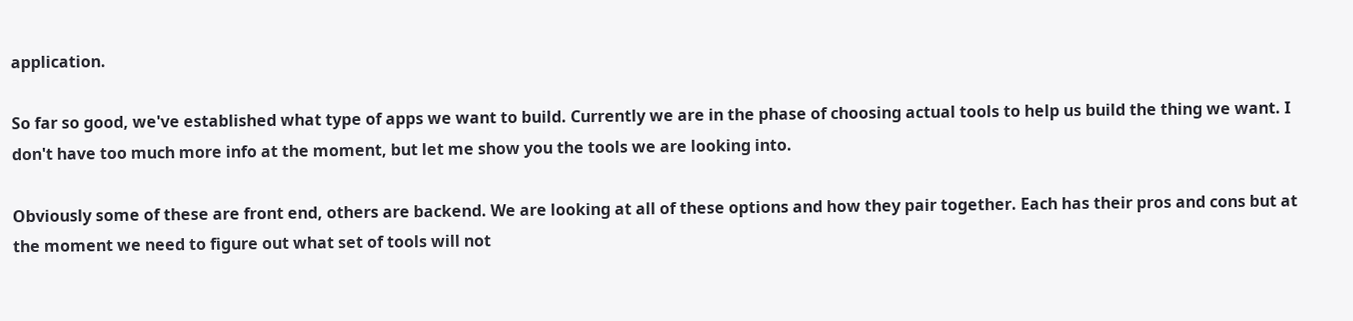application.

So far so good, we've established what type of apps we want to build. Currently we are in the phase of choosing actual tools to help us build the thing we want. I don't have too much more info at the moment, but let me show you the tools we are looking into.

Obviously some of these are front end, others are backend. We are looking at all of these options and how they pair together. Each has their pros and cons but at the moment we need to figure out what set of tools will not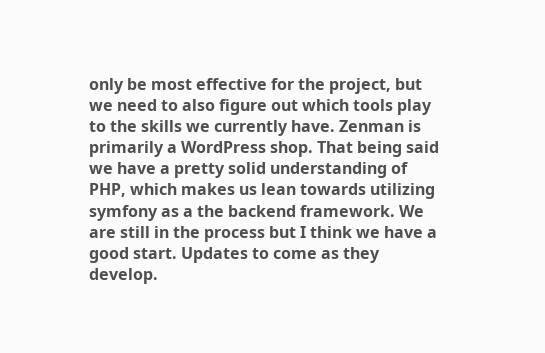only be most effective for the project, but we need to also figure out which tools play to the skills we currently have. Zenman is primarily a WordPress shop. That being said we have a pretty solid understanding of PHP, which makes us lean towards utilizing symfony as a the backend framework. We are still in the process but I think we have a good start. Updates to come as they develop.